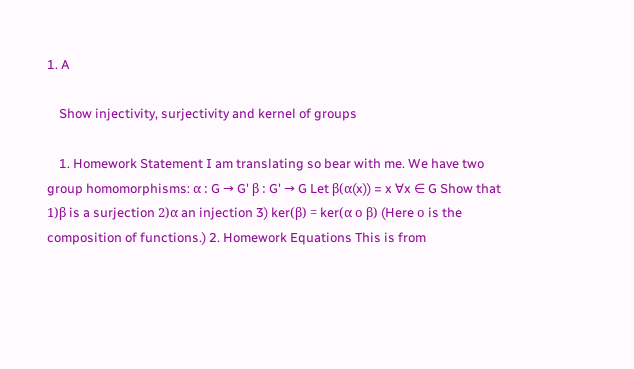1. A

    Show injectivity, surjectivity and kernel of groups

    1. Homework Statement I am translating so bear with me. We have two group homomorphisms: α : G → G' β : G' → G Let β(α(x)) = x ∀x ∈ G Show that 1)β is a surjection 2)α an injection 3) ker(β) = ker(α ο β) (Here ο is the composition of functions.) 2. Homework Equations This is from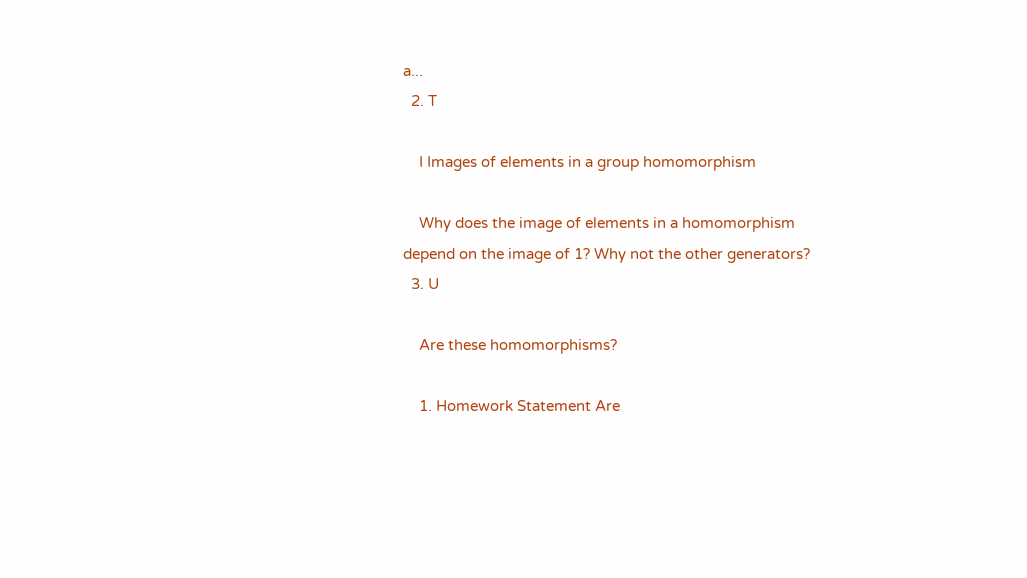a...
  2. T

    I Images of elements in a group homomorphism

    Why does the image of elements in a homomorphism depend on the image of 1? Why not the other generators?
  3. U

    Are these homomorphisms?

    1. Homework Statement Are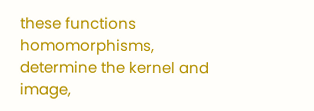these functions homomorphisms, determine the kernel and image,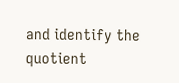and identify the quotient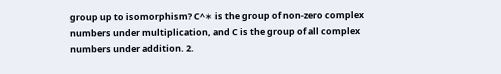group up to isomorphism? C^∗ is the group of non-zero complex numbers under multiplication, and C is the group of all complex numbers under addition. 2.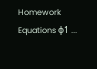Homework Equations φ1 ...